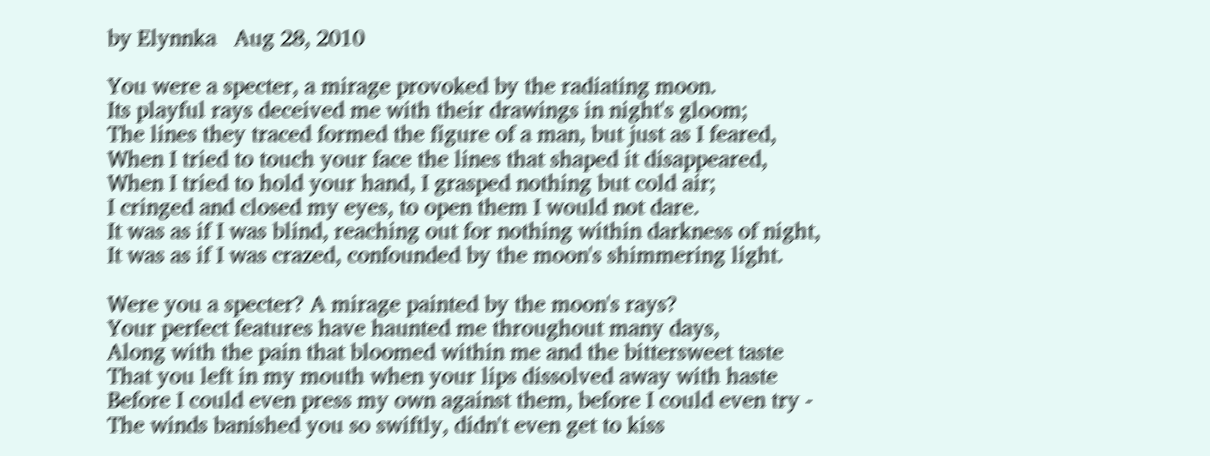by Elynnka   Aug 28, 2010

You were a specter, a mirage provoked by the radiating moon.
Its playful rays deceived me with their drawings in night's gloom;
The lines they traced formed the figure of a man, but just as I feared,
When I tried to touch your face the lines that shaped it disappeared,
When I tried to hold your hand, I grasped nothing but cold air;
I cringed and closed my eyes, to open them I would not dare.
It was as if I was blind, reaching out for nothing within darkness of night,
It was as if I was crazed, confounded by the moon's shimmering light.

Were you a specter? A mirage painted by the moon's rays?
Your perfect features have haunted me throughout many days,
Along with the pain that bloomed within me and the bittersweet taste
That you left in my mouth when your lips dissolved away with haste
Before I could even press my own against them, before I could even try -
The winds banished you so swiftly, didn't even get to kiss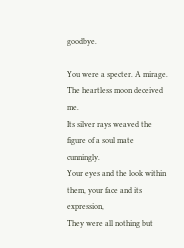goodbye.

You were a specter. A mirage. The heartless moon deceived me.
Its silver rays weaved the figure of a soul mate cunningly.
Your eyes and the look within them, your face and its expression,
They were all nothing but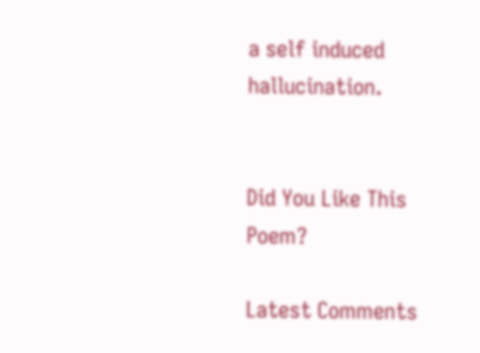a self induced hallucination.


Did You Like This Poem?

Latest Comments